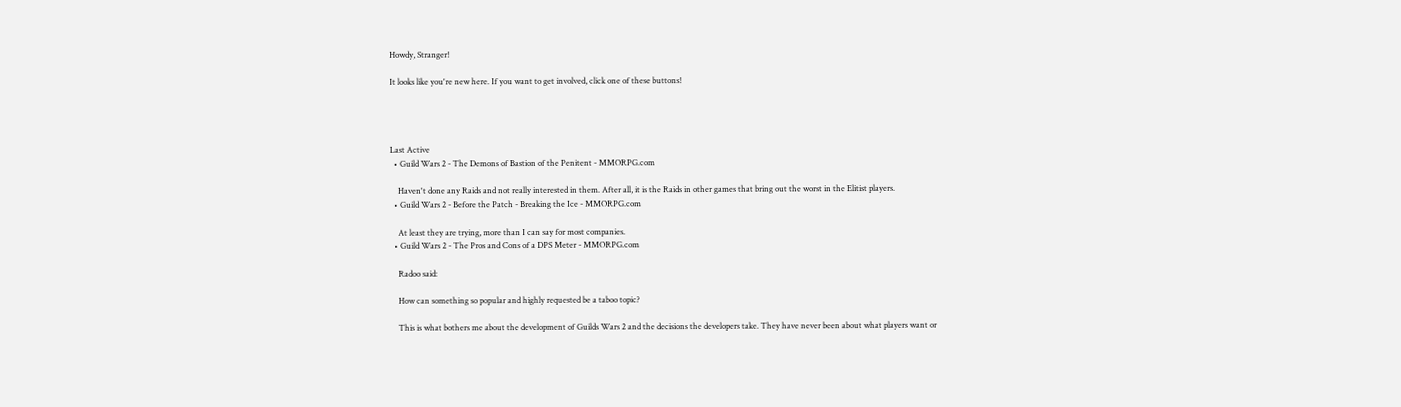Howdy, Stranger!

It looks like you're new here. If you want to get involved, click one of these buttons!




Last Active
  • Guild Wars 2 - The Demons of Bastion of the Penitent - MMORPG.com

    Haven't done any Raids and not really interested in them. After all, it is the Raids in other games that bring out the worst in the Elitist players.
  • Guild Wars 2 - Before the Patch - Breaking the Ice - MMORPG.com

    At least they are trying, more than I can say for most companies.
  • Guild Wars 2 - The Pros and Cons of a DPS Meter - MMORPG.com

    Radoo said:

    How can something so popular and highly requested be a taboo topic?

    This is what bothers me about the development of Guilds Wars 2 and the decisions the developers take. They have never been about what players want or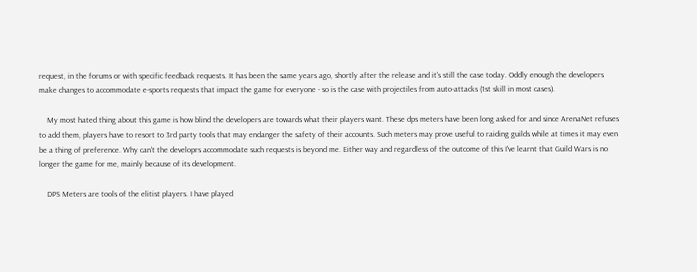request, in the forums or with specific feedback requests. It has been the same years ago, shortly after the release and it's still the case today. Oddly enough the developers make changes to accommodate e-sports requests that impact the game for everyone - so is the case with projectiles from auto-attacks (1st skill in most cases).

    My most hated thing about this game is how blind the developers are towards what their players want. These dps meters have been long asked for and since ArenaNet refuses to add them, players have to resort to 3rd party tools that may endanger the safety of their accounts. Such meters may prove useful to raiding guilds while at times it may even be a thing of preference. Why can't the developrs accommodate such requests is beyond me. Either way and regardless of the outcome of this I've learnt that Guild Wars is no longer the game for me, mainly because of its development.

    DPS Meters are tools of the elitist players. I have played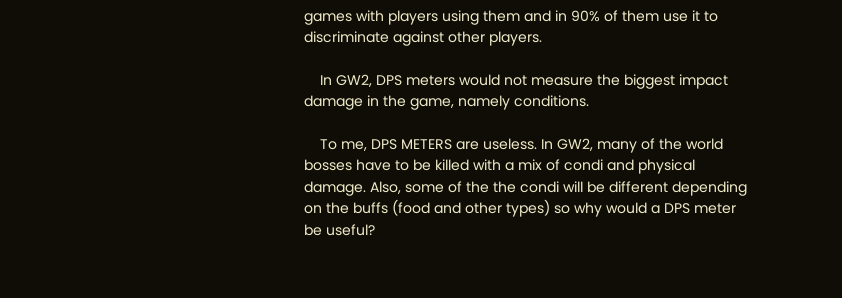games with players using them and in 90% of them use it to discriminate against other players.

    In GW2, DPS meters would not measure the biggest impact damage in the game, namely conditions.

    To me, DPS METERS are useless. In GW2, many of the world bosses have to be killed with a mix of condi and physical damage. Also, some of the the condi will be different depending on the buffs (food and other types) so why would a DPS meter be useful?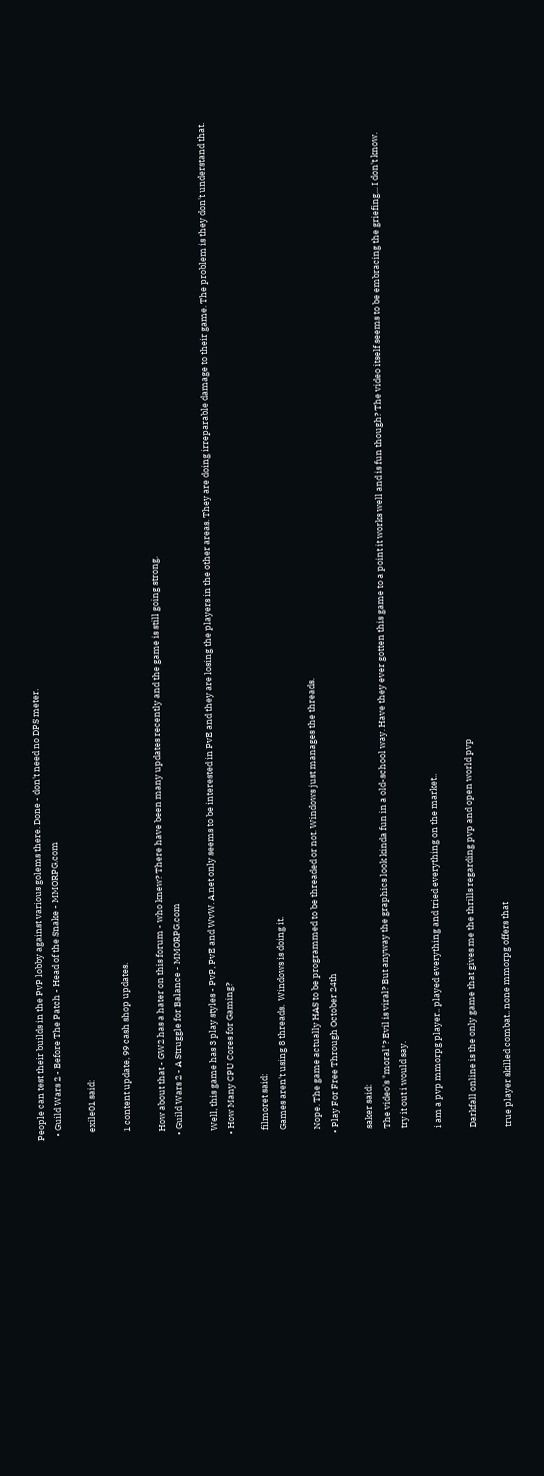People can test their builds in the PvP lobby against various golems there. Done - don't need no DPS meter.
  • Guild Wars 2 - Before The Patch - Head of the Snake - MMORPG.com

    exile01 said:

    1 content update, 99 cash shop updates.

    How about that - GW2 has a hater on this forum - who knew? There have been many updates recently and the game is still going strong.
  • Guild Wars 2 - A Struggle for Balance - MMORPG.com

    Well, this game has 3 play styles - PvP, PvE and WvW. A.net only seems to be interested in PvE and they are losing the players in the other areas. They are doing irreparable damage to their game. The problem is they don't understand that.
  • How Many CPU Cores for Gaming?

    filmoret said:
    Games aren't using 8 threads.  Windows is doing it.

    Nope. The game actually HAS to be programmed to be threaded or not. Windows just manages the threads.
  • Play For Free Through October 24th

    saker said:
    The video's "moral"? Evil is viral? But anyway the graphics look kinda fun in a old-school way. Have they ever gotten this game to a point it works well and is fun though? The video itself seems to be embracing the griefing... I don't know.
    try it out i would say.

    i am a pvp mmorpg player.. played everything and tried everything on the market..

    Darkfall online is the only game that gives me the thrills regarding pvp and open world pvp

    true player skilled combat.. none mmorpg offers that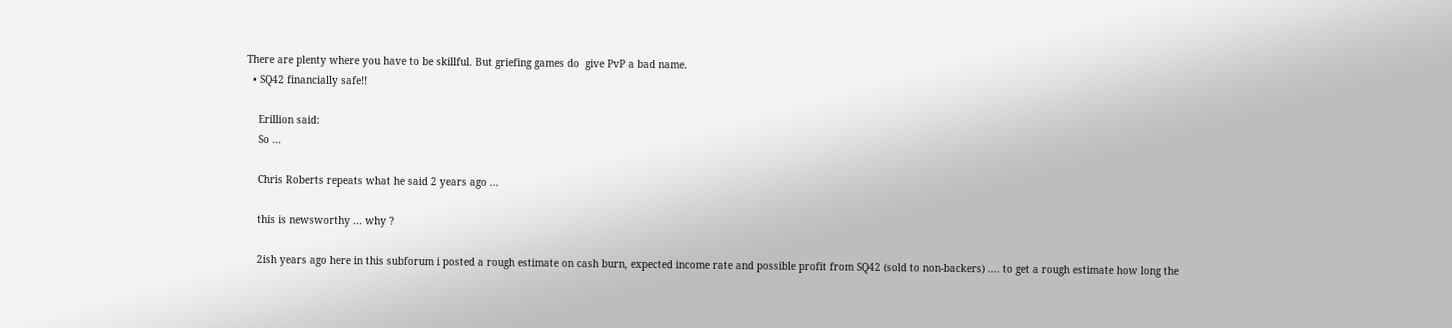There are plenty where you have to be skillful. But griefing games do  give PvP a bad name.
  • SQ42 financially safe!!

    Erillion said:
    So ...

    Chris Roberts repeats what he said 2 years ago ...

    this is newsworthy ... why ?

    2ish years ago here in this subforum i posted a rough estimate on cash burn, expected income rate and possible profit from SQ42 (sold to non-backers) .... to get a rough estimate how long the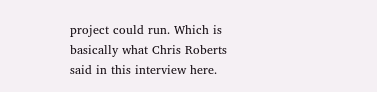project could run. Which is basically what Chris Roberts said in this interview here.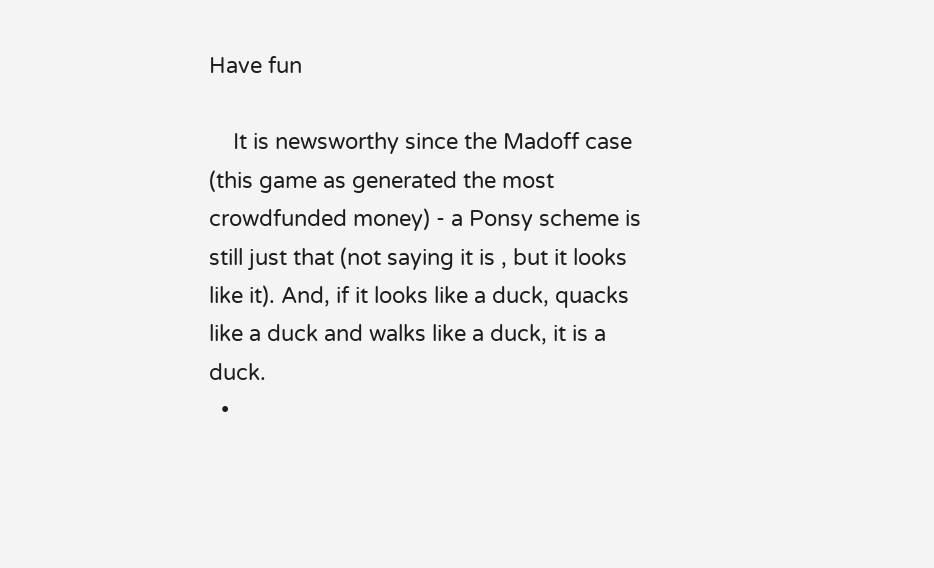Have fun

    It is newsworthy since the Madoff case (this game as generated the most crowdfunded money) - a Ponsy scheme is still just that (not saying it is , but it looks like it). And, if it looks like a duck, quacks like a duck and walks like a duck, it is a duck.
  •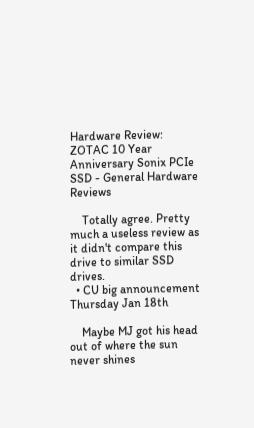Hardware Review: ZOTAC 10 Year Anniversary Sonix PCIe SSD - General Hardware Reviews

    Totally agree. Pretty much a useless review as it didn't compare this drive to similar SSD drives.
  • CU big announcement Thursday Jan 18th

    Maybe MJ got his head out of where the sun never shines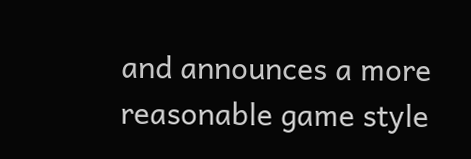and announces a more reasonable game style